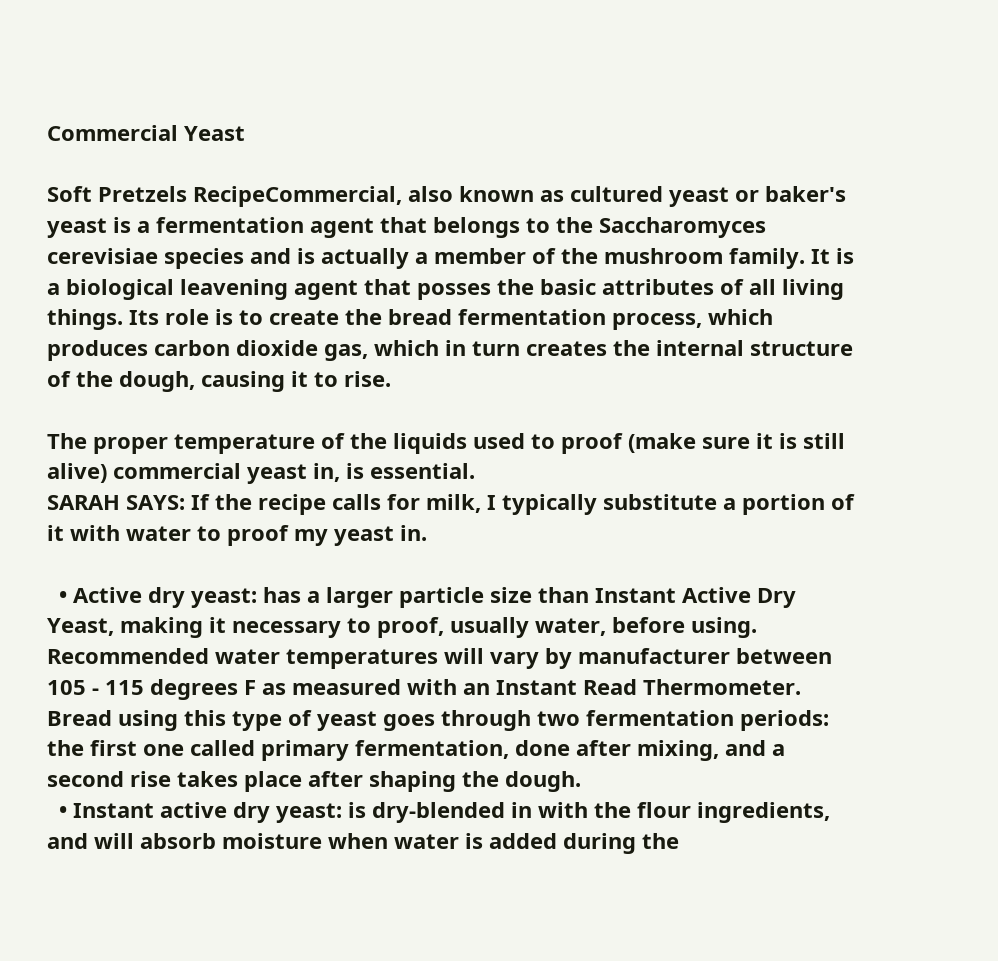Commercial Yeast

Soft Pretzels RecipeCommercial, also known as cultured yeast or baker's yeast is a fermentation agent that belongs to the Saccharomyces cerevisiae species and is actually a member of the mushroom family. It is a biological leavening agent that posses the basic attributes of all living things. Its role is to create the bread fermentation process, which produces carbon dioxide gas, which in turn creates the internal structure of the dough, causing it to rise.

The proper temperature of the liquids used to proof (make sure it is still alive) commercial yeast in, is essential.
SARAH SAYS: If the recipe calls for milk, I typically substitute a portion of it with water to proof my yeast in.

  • Active dry yeast: has a larger particle size than Instant Active Dry Yeast, making it necessary to proof, usually water, before using. Recommended water temperatures will vary by manufacturer between 105 - 115 degrees F as measured with an Instant Read Thermometer. Bread using this type of yeast goes through two fermentation periods: the first one called primary fermentation, done after mixing, and a second rise takes place after shaping the dough.
  • Instant active dry yeast: is dry-blended in with the flour ingredients, and will absorb moisture when water is added during the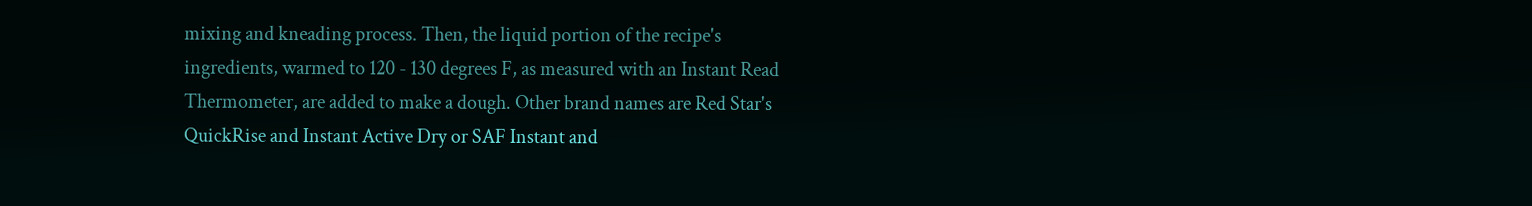mixing and kneading process. Then, the liquid portion of the recipe's ingredients, warmed to 120 - 130 degrees F, as measured with an Instant Read Thermometer, are added to make a dough. Other brand names are Red Star's QuickRise and Instant Active Dry or SAF Instant and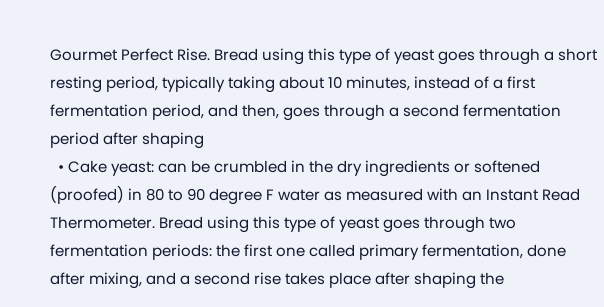Gourmet Perfect Rise. Bread using this type of yeast goes through a short resting period, typically taking about 10 minutes, instead of a first fermentation period, and then, goes through a second fermentation period after shaping
  • Cake yeast: can be crumbled in the dry ingredients or softened (proofed) in 80 to 90 degree F water as measured with an Instant Read Thermometer. Bread using this type of yeast goes through two fermentation periods: the first one called primary fermentation, done after mixing, and a second rise takes place after shaping the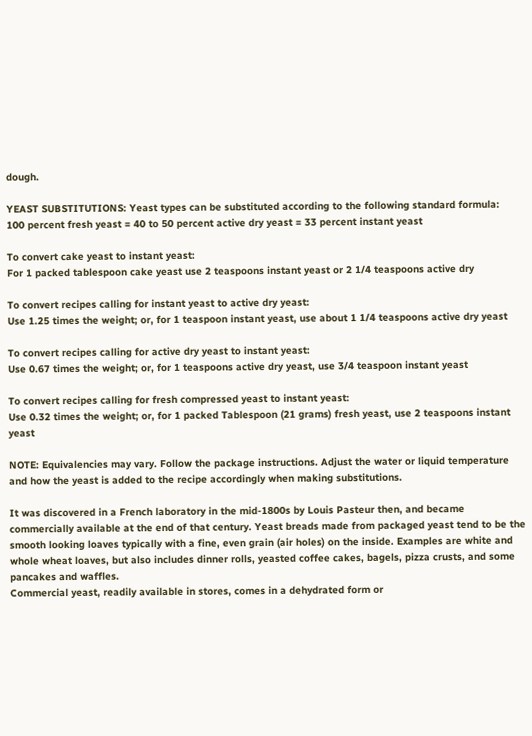dough.

YEAST SUBSTITUTIONS: Yeast types can be substituted according to the following standard formula:
100 percent fresh yeast = 40 to 50 percent active dry yeast = 33 percent instant yeast

To convert cake yeast to instant yeast:
For 1 packed tablespoon cake yeast use 2 teaspoons instant yeast or 2 1/4 teaspoons active dry

To convert recipes calling for instant yeast to active dry yeast:
Use 1.25 times the weight; or, for 1 teaspoon instant yeast, use about 1 1/4 teaspoons active dry yeast

To convert recipes calling for active dry yeast to instant yeast:
Use 0.67 times the weight; or, for 1 teaspoons active dry yeast, use 3/4 teaspoon instant yeast

To convert recipes calling for fresh compressed yeast to instant yeast:
Use 0.32 times the weight; or, for 1 packed Tablespoon (21 grams) fresh yeast, use 2 teaspoons instant yeast

NOTE: Equivalencies may vary. Follow the package instructions. Adjust the water or liquid temperature and how the yeast is added to the recipe accordingly when making substitutions.

It was discovered in a French laboratory in the mid-1800s by Louis Pasteur then, and became commercially available at the end of that century. Yeast breads made from packaged yeast tend to be the smooth looking loaves typically with a fine, even grain (air holes) on the inside. Examples are white and whole wheat loaves, but also includes dinner rolls, yeasted coffee cakes, bagels, pizza crusts, and some pancakes and waffles.
Commercial yeast, readily available in stores, comes in a dehydrated form or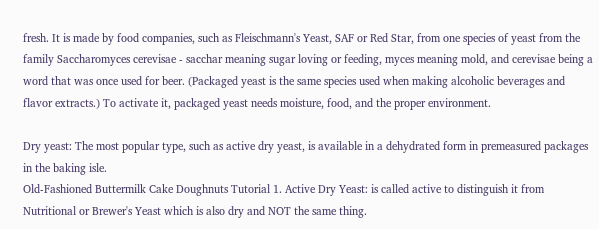fresh. It is made by food companies, such as Fleischmann's Yeast, SAF or Red Star, from one species of yeast from the family Saccharomyces cerevisae - sacchar meaning sugar loving or feeding, myces meaning mold, and cerevisae being a word that was once used for beer. (Packaged yeast is the same species used when making alcoholic beverages and flavor extracts.) To activate it, packaged yeast needs moisture, food, and the proper environment.

Dry yeast: The most popular type, such as active dry yeast, is available in a dehydrated form in premeasured packages in the baking isle.
Old-Fashioned Buttermilk Cake Doughnuts Tutorial 1. Active Dry Yeast: is called active to distinguish it from Nutritional or Brewer's Yeast which is also dry and NOT the same thing.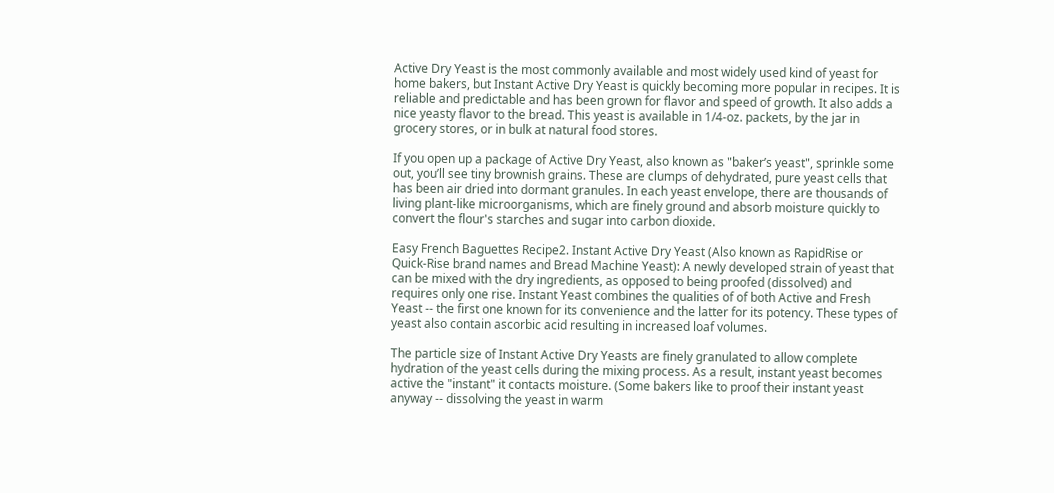Active Dry Yeast is the most commonly available and most widely used kind of yeast for home bakers, but Instant Active Dry Yeast is quickly becoming more popular in recipes. It is reliable and predictable and has been grown for flavor and speed of growth. It also adds a nice yeasty flavor to the bread. This yeast is available in 1/4-oz. packets, by the jar in grocery stores, or in bulk at natural food stores.

If you open up a package of Active Dry Yeast, also known as "baker’s yeast", sprinkle some out, you’ll see tiny brownish grains. These are clumps of dehydrated, pure yeast cells that has been air dried into dormant granules. In each yeast envelope, there are thousands of living plant-like microorganisms, which are finely ground and absorb moisture quickly to convert the flour's starches and sugar into carbon dioxide.

Easy French Baguettes Recipe2. Instant Active Dry Yeast (Also known as RapidRise or Quick-Rise brand names and Bread Machine Yeast): A newly developed strain of yeast that can be mixed with the dry ingredients, as opposed to being proofed (dissolved) and requires only one rise. Instant Yeast combines the qualities of of both Active and Fresh Yeast -- the first one known for its convenience and the latter for its potency. These types of yeast also contain ascorbic acid resulting in increased loaf volumes.

The particle size of Instant Active Dry Yeasts are finely granulated to allow complete hydration of the yeast cells during the mixing process. As a result, instant yeast becomes active the "instant" it contacts moisture. (Some bakers like to proof their instant yeast anyway -- dissolving the yeast in warm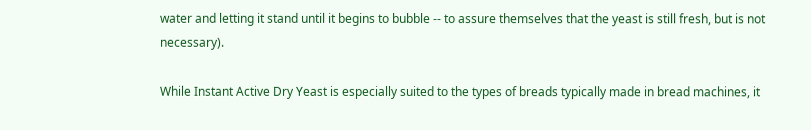water and letting it stand until it begins to bubble -- to assure themselves that the yeast is still fresh, but is not necessary).

While Instant Active Dry Yeast is especially suited to the types of breads typically made in bread machines, it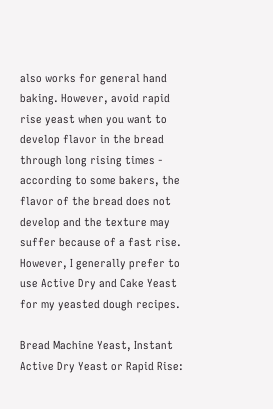also works for general hand baking. However, avoid rapid rise yeast when you want to develop flavor in the bread through long rising times - according to some bakers, the flavor of the bread does not develop and the texture may suffer because of a fast rise. However, I generally prefer to use Active Dry and Cake Yeast for my yeasted dough recipes.

Bread Machine Yeast, Instant Active Dry Yeast or Rapid Rise: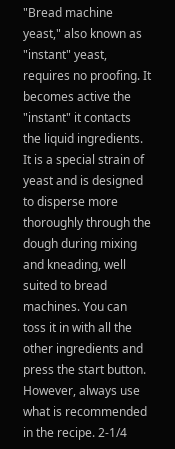"Bread machine yeast," also known as "instant" yeast, requires no proofing. It becomes active the "instant" it contacts the liquid ingredients. It is a special strain of yeast and is designed to disperse more thoroughly through the dough during mixing and kneading, well suited to bread machines. You can toss it in with all the other ingredients and press the start button. However, always use what is recommended in the recipe. 2-1/4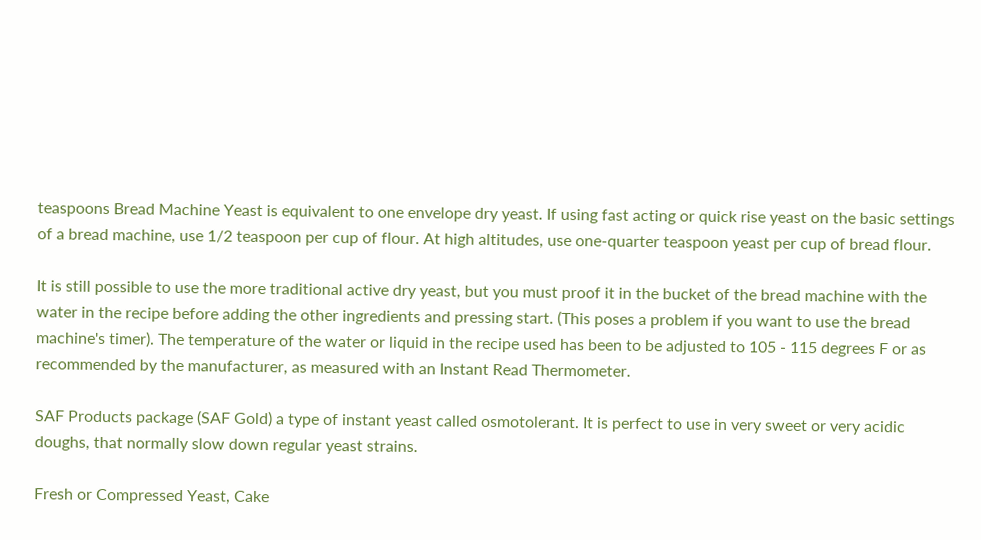teaspoons Bread Machine Yeast is equivalent to one envelope dry yeast. If using fast acting or quick rise yeast on the basic settings of a bread machine, use 1/2 teaspoon per cup of flour. At high altitudes, use one-quarter teaspoon yeast per cup of bread flour.

It is still possible to use the more traditional active dry yeast, but you must proof it in the bucket of the bread machine with the water in the recipe before adding the other ingredients and pressing start. (This poses a problem if you want to use the bread machine's timer). The temperature of the water or liquid in the recipe used has been to be adjusted to 105 - 115 degrees F or as recommended by the manufacturer, as measured with an Instant Read Thermometer.

SAF Products package (SAF Gold) a type of instant yeast called osmotolerant. It is perfect to use in very sweet or very acidic doughs, that normally slow down regular yeast strains.

Fresh or Compressed Yeast, Cake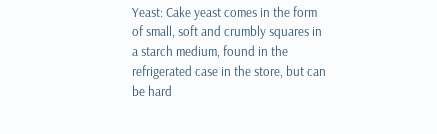Yeast: Cake yeast comes in the form of small, soft and crumbly squares in a starch medium, found in the refrigerated case in the store, but can be hard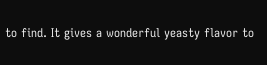to find. It gives a wonderful yeasty flavor to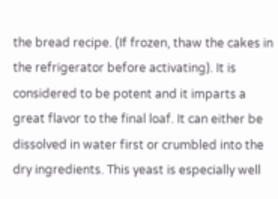the bread recipe. (If frozen, thaw the cakes in the refrigerator before activating). It is considered to be potent and it imparts a great flavor to the final loaf. It can either be dissolved in water first or crumbled into the dry ingredients. This yeast is especially well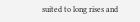suited to long rises and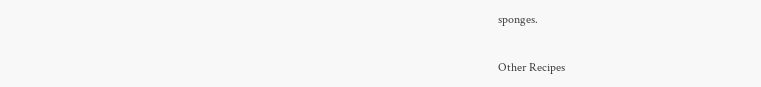sponges.

Other Recipes